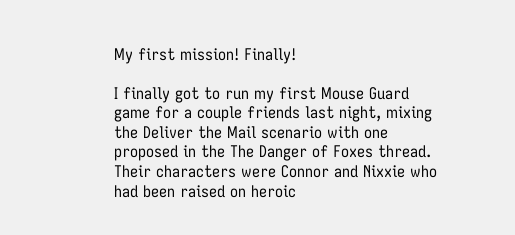My first mission! Finally!

I finally got to run my first Mouse Guard game for a couple friends last night, mixing the Deliver the Mail scenario with one proposed in the The Danger of Foxes thread. Their characters were Connor and Nixxie who had been raised on heroic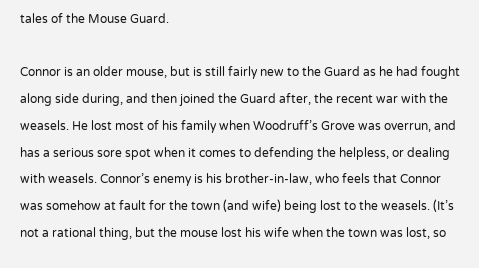tales of the Mouse Guard.

Connor is an older mouse, but is still fairly new to the Guard as he had fought along side during, and then joined the Guard after, the recent war with the weasels. He lost most of his family when Woodruff’s Grove was overrun, and has a serious sore spot when it comes to defending the helpless, or dealing with weasels. Connor’s enemy is his brother-in-law, who feels that Connor was somehow at fault for the town (and wife) being lost to the weasels. (It’s not a rational thing, but the mouse lost his wife when the town was lost, so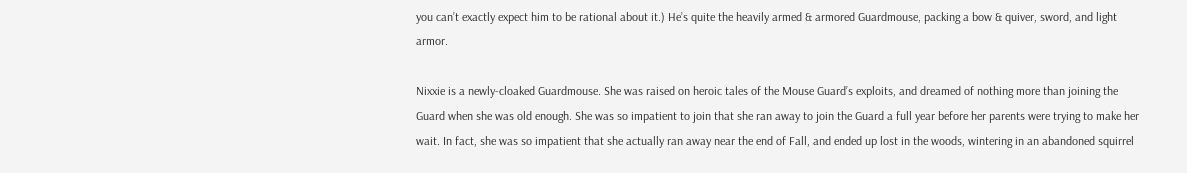you can’t exactly expect him to be rational about it.) He’s quite the heavily armed & armored Guardmouse, packing a bow & quiver, sword, and light armor.

Nixxie is a newly-cloaked Guardmouse. She was raised on heroic tales of the Mouse Guard’s exploits, and dreamed of nothing more than joining the Guard when she was old enough. She was so impatient to join that she ran away to join the Guard a full year before her parents were trying to make her wait. In fact, she was so impatient that she actually ran away near the end of Fall, and ended up lost in the woods, wintering in an abandoned squirrel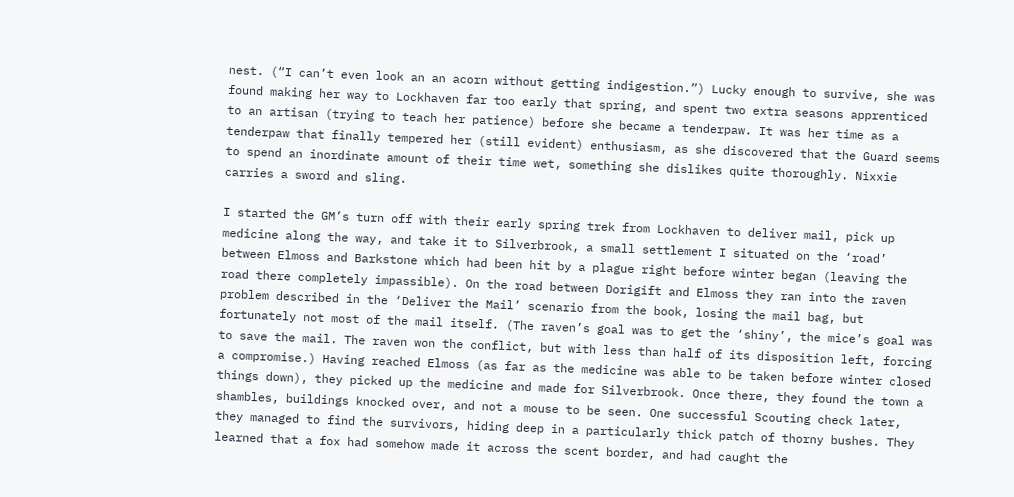nest. (“I can’t even look an an acorn without getting indigestion.”) Lucky enough to survive, she was found making her way to Lockhaven far too early that spring, and spent two extra seasons apprenticed to an artisan (trying to teach her patience) before she became a tenderpaw. It was her time as a tenderpaw that finally tempered her (still evident) enthusiasm, as she discovered that the Guard seems to spend an inordinate amount of their time wet, something she dislikes quite thoroughly. Nixxie carries a sword and sling.

I started the GM’s turn off with their early spring trek from Lockhaven to deliver mail, pick up medicine along the way, and take it to Silverbrook, a small settlement I situated on the ‘road’ between Elmoss and Barkstone which had been hit by a plague right before winter began (leaving the road there completely impassible). On the road between Dorigift and Elmoss they ran into the raven problem described in the ‘Deliver the Mail’ scenario from the book, losing the mail bag, but fortunately not most of the mail itself. (The raven’s goal was to get the ‘shiny’, the mice’s goal was to save the mail. The raven won the conflict, but with less than half of its disposition left, forcing a compromise.) Having reached Elmoss (as far as the medicine was able to be taken before winter closed things down), they picked up the medicine and made for Silverbrook. Once there, they found the town a shambles, buildings knocked over, and not a mouse to be seen. One successful Scouting check later, they managed to find the survivors, hiding deep in a particularly thick patch of thorny bushes. They learned that a fox had somehow made it across the scent border, and had caught the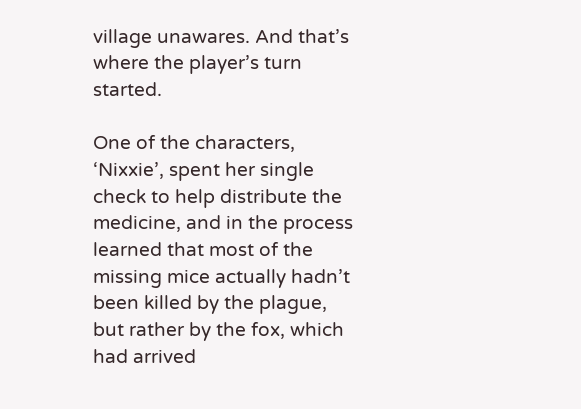village unawares. And that’s where the player’s turn started.

One of the characters, ‘Nixxie’, spent her single check to help distribute the medicine, and in the process learned that most of the missing mice actually hadn’t been killed by the plague, but rather by the fox, which had arrived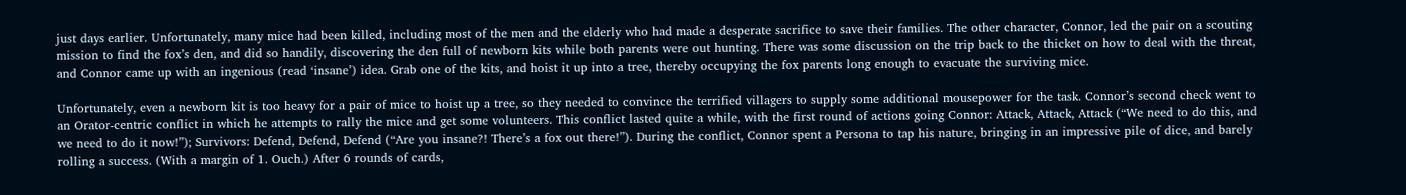just days earlier. Unfortunately, many mice had been killed, including most of the men and the elderly who had made a desperate sacrifice to save their families. The other character, Connor, led the pair on a scouting mission to find the fox’s den, and did so handily, discovering the den full of newborn kits while both parents were out hunting. There was some discussion on the trip back to the thicket on how to deal with the threat, and Connor came up with an ingenious (read ‘insane’) idea. Grab one of the kits, and hoist it up into a tree, thereby occupying the fox parents long enough to evacuate the surviving mice.

Unfortunately, even a newborn kit is too heavy for a pair of mice to hoist up a tree, so they needed to convince the terrified villagers to supply some additional mousepower for the task. Connor’s second check went to an Orator-centric conflict in which he attempts to rally the mice and get some volunteers. This conflict lasted quite a while, with the first round of actions going Connor: Attack, Attack, Attack (“We need to do this, and we need to do it now!”); Survivors: Defend, Defend, Defend (“Are you insane?! There’s a fox out there!”). During the conflict, Connor spent a Persona to tap his nature, bringing in an impressive pile of dice, and barely rolling a success. (With a margin of 1. Ouch.) After 6 rounds of cards,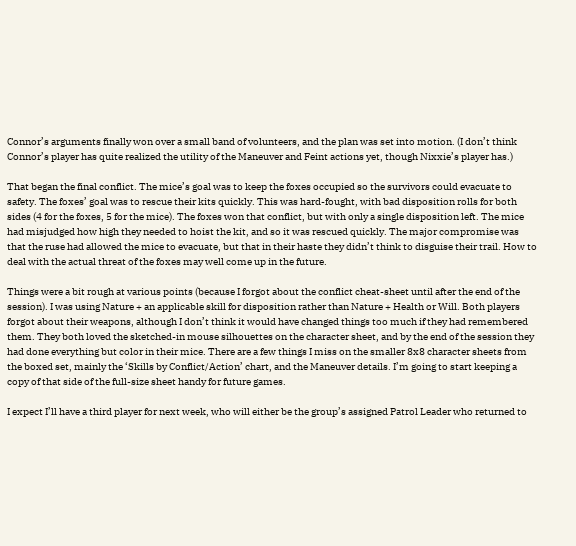Connor’s arguments finally won over a small band of volunteers, and the plan was set into motion. (I don’t think Connor’s player has quite realized the utility of the Maneuver and Feint actions yet, though Nixxie’s player has.)

That began the final conflict. The mice’s goal was to keep the foxes occupied so the survivors could evacuate to safety. The foxes’ goal was to rescue their kits quickly. This was hard-fought, with bad disposition rolls for both sides (4 for the foxes, 5 for the mice). The foxes won that conflict, but with only a single disposition left. The mice had misjudged how high they needed to hoist the kit, and so it was rescued quickly. The major compromise was that the ruse had allowed the mice to evacuate, but that in their haste they didn’t think to disguise their trail. How to deal with the actual threat of the foxes may well come up in the future.

Things were a bit rough at various points (because I forgot about the conflict cheat-sheet until after the end of the session). I was using Nature + an applicable skill for disposition rather than Nature + Health or Will. Both players forgot about their weapons, although I don’t think it would have changed things too much if they had remembered them. They both loved the sketched-in mouse silhouettes on the character sheet, and by the end of the session they had done everything but color in their mice. There are a few things I miss on the smaller 8x8 character sheets from the boxed set, mainly the ‘Skills by Conflict/Action’ chart, and the Maneuver details. I’m going to start keeping a copy of that side of the full-size sheet handy for future games.

I expect I’ll have a third player for next week, who will either be the group’s assigned Patrol Leader who returned to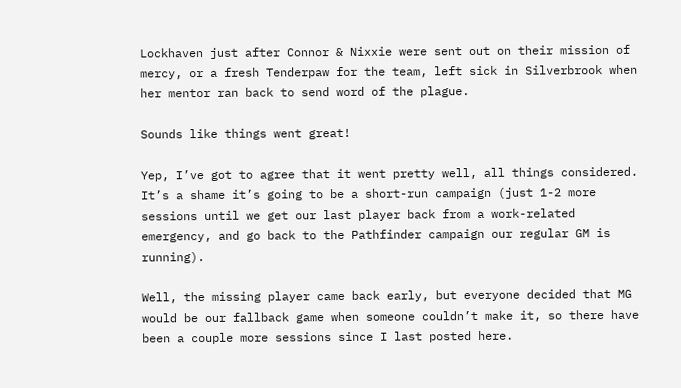Lockhaven just after Connor & Nixxie were sent out on their mission of mercy, or a fresh Tenderpaw for the team, left sick in Silverbrook when her mentor ran back to send word of the plague.

Sounds like things went great!

Yep, I’ve got to agree that it went pretty well, all things considered. It’s a shame it’s going to be a short-run campaign (just 1-2 more sessions until we get our last player back from a work-related emergency, and go back to the Pathfinder campaign our regular GM is running).

Well, the missing player came back early, but everyone decided that MG would be our fallback game when someone couldn’t make it, so there have been a couple more sessions since I last posted here.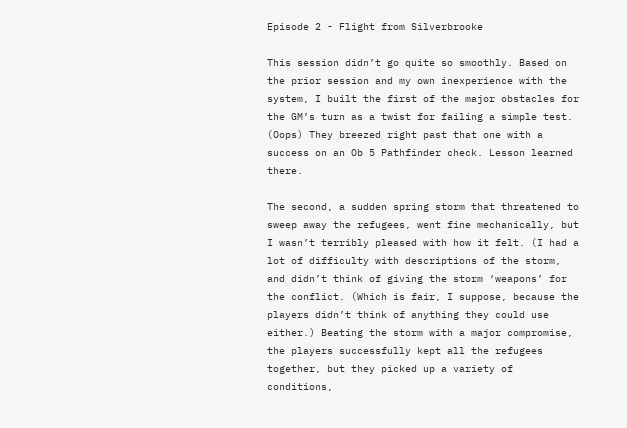Episode 2 - Flight from Silverbrooke

This session didn’t go quite so smoothly. Based on the prior session and my own inexperience with the system, I built the first of the major obstacles for the GM’s turn as a twist for failing a simple test. (Oops) They breezed right past that one with a success on an Ob 5 Pathfinder check. Lesson learned there.

The second, a sudden spring storm that threatened to sweep away the refugees, went fine mechanically, but I wasn’t terribly pleased with how it felt. (I had a lot of difficulty with descriptions of the storm, and didn’t think of giving the storm ‘weapons’ for the conflict. (Which is fair, I suppose, because the players didn’t think of anything they could use either.) Beating the storm with a major compromise, the players successfully kept all the refugees together, but they picked up a variety of conditions,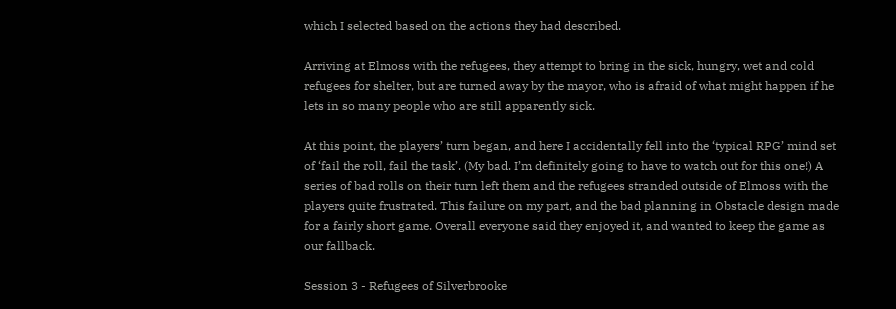which I selected based on the actions they had described.

Arriving at Elmoss with the refugees, they attempt to bring in the sick, hungry, wet and cold refugees for shelter, but are turned away by the mayor, who is afraid of what might happen if he lets in so many people who are still apparently sick.

At this point, the players’ turn began, and here I accidentally fell into the ‘typical RPG’ mind set of ‘fail the roll, fail the task’. (My bad. I’m definitely going to have to watch out for this one!) A series of bad rolls on their turn left them and the refugees stranded outside of Elmoss with the players quite frustrated. This failure on my part, and the bad planning in Obstacle design made for a fairly short game. Overall everyone said they enjoyed it, and wanted to keep the game as our fallback.

Session 3 - Refugees of Silverbrooke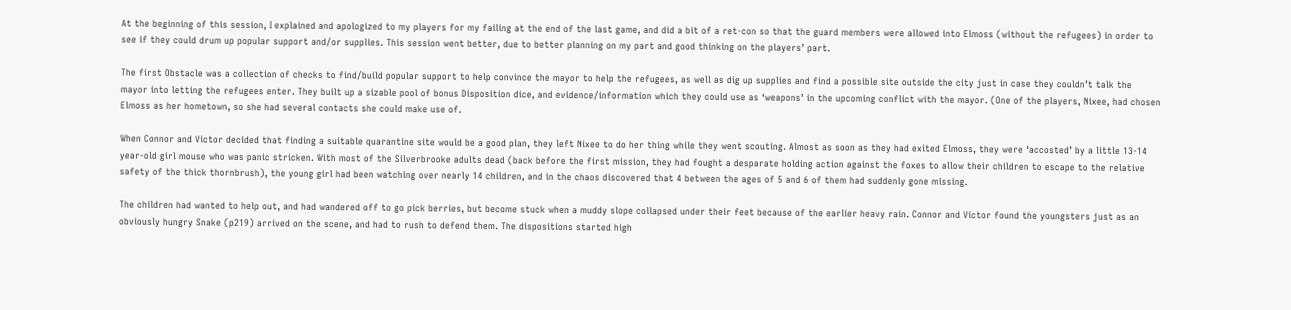At the beginning of this session, I explained and apologized to my players for my failing at the end of the last game, and did a bit of a ret-con so that the guard members were allowed into Elmoss (without the refugees) in order to see if they could drum up popular support and/or supplies. This session went better, due to better planning on my part and good thinking on the players’ part.

The first Obstacle was a collection of checks to find/build popular support to help convince the mayor to help the refugees, as well as dig up supplies and find a possible site outside the city just in case they couldn’t talk the mayor into letting the refugees enter. They built up a sizable pool of bonus Disposition dice, and evidence/information which they could use as ‘weapons’ in the upcoming conflict with the mayor. (One of the players, Nixee, had chosen Elmoss as her hometown, so she had several contacts she could make use of.

When Connor and Victor decided that finding a suitable quarantine site would be a good plan, they left Nixee to do her thing while they went scouting. Almost as soon as they had exited Elmoss, they were ‘accosted’ by a little 13-14 year-old girl mouse who was panic stricken. With most of the Silverbrooke adults dead (back before the first mission, they had fought a desparate holding action against the foxes to allow their children to escape to the relative safety of the thick thornbrush), the young girl had been watching over nearly 14 children, and in the chaos discovered that 4 between the ages of 5 and 6 of them had suddenly gone missing.

The children had wanted to help out, and had wandered off to go pick berries, but become stuck when a muddy slope collapsed under their feet because of the earlier heavy rain. Connor and Victor found the youngsters just as an obviously hungry Snake (p219) arrived on the scene, and had to rush to defend them. The dispositions started high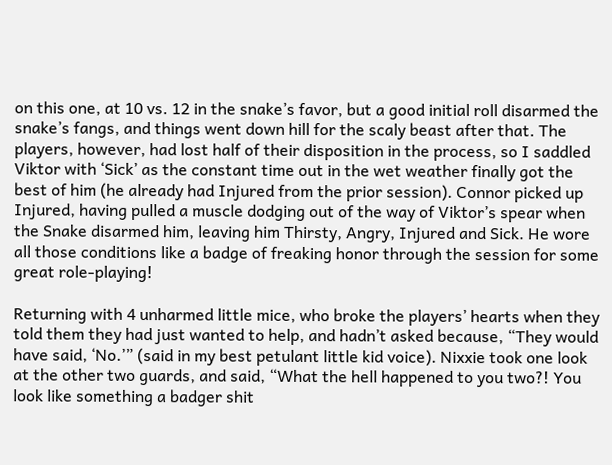on this one, at 10 vs. 12 in the snake’s favor, but a good initial roll disarmed the snake’s fangs, and things went down hill for the scaly beast after that. The players, however, had lost half of their disposition in the process, so I saddled Viktor with ‘Sick’ as the constant time out in the wet weather finally got the best of him (he already had Injured from the prior session). Connor picked up Injured, having pulled a muscle dodging out of the way of Viktor’s spear when the Snake disarmed him, leaving him Thirsty, Angry, Injured and Sick. He wore all those conditions like a badge of freaking honor through the session for some great role-playing!

Returning with 4 unharmed little mice, who broke the players’ hearts when they told them they had just wanted to help, and hadn’t asked because, “They would have said, ‘No.’” (said in my best petulant little kid voice). Nixxie took one look at the other two guards, and said, “What the hell happened to you two?! You look like something a badger shit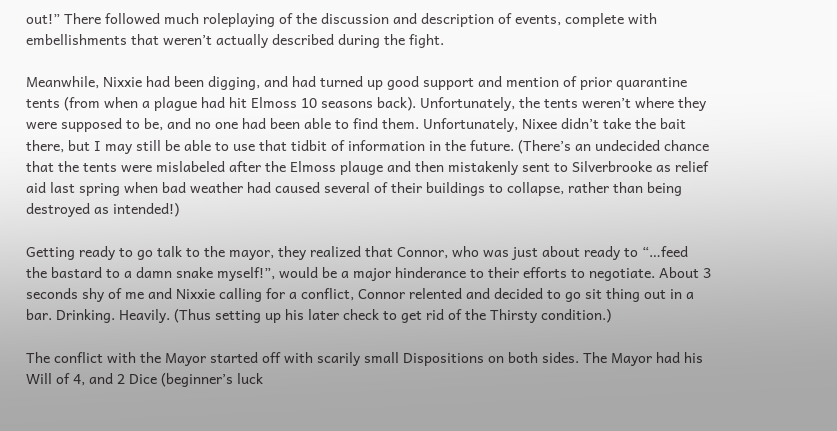out!” There followed much roleplaying of the discussion and description of events, complete with embellishments that weren’t actually described during the fight.

Meanwhile, Nixxie had been digging, and had turned up good support and mention of prior quarantine tents (from when a plague had hit Elmoss 10 seasons back). Unfortunately, the tents weren’t where they were supposed to be, and no one had been able to find them. Unfortunately, Nixee didn’t take the bait there, but I may still be able to use that tidbit of information in the future. (There’s an undecided chance that the tents were mislabeled after the Elmoss plauge and then mistakenly sent to Silverbrooke as relief aid last spring when bad weather had caused several of their buildings to collapse, rather than being destroyed as intended!)

Getting ready to go talk to the mayor, they realized that Connor, who was just about ready to “…feed the bastard to a damn snake myself!”, would be a major hinderance to their efforts to negotiate. About 3 seconds shy of me and Nixxie calling for a conflict, Connor relented and decided to go sit thing out in a bar. Drinking. Heavily. (Thus setting up his later check to get rid of the Thirsty condition.)

The conflict with the Mayor started off with scarily small Dispositions on both sides. The Mayor had his Will of 4, and 2 Dice (beginner’s luck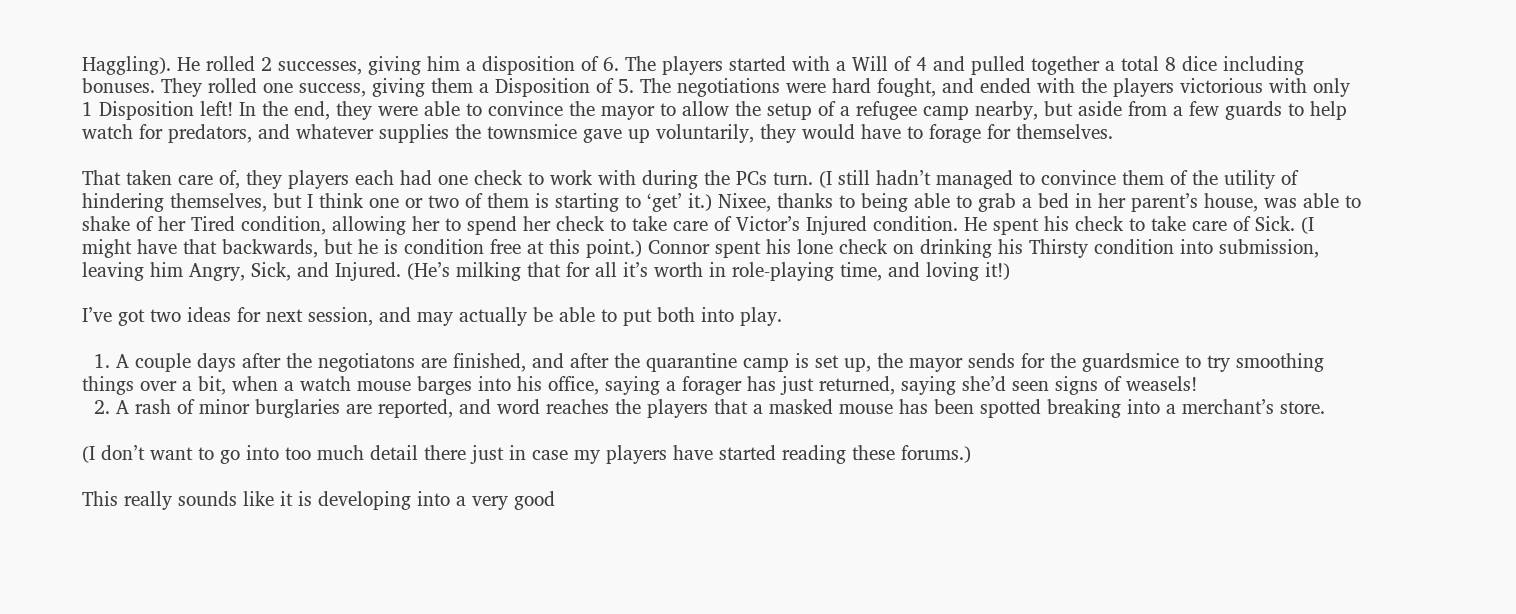Haggling). He rolled 2 successes, giving him a disposition of 6. The players started with a Will of 4 and pulled together a total 8 dice including bonuses. They rolled one success, giving them a Disposition of 5. The negotiations were hard fought, and ended with the players victorious with only 1 Disposition left! In the end, they were able to convince the mayor to allow the setup of a refugee camp nearby, but aside from a few guards to help watch for predators, and whatever supplies the townsmice gave up voluntarily, they would have to forage for themselves.

That taken care of, they players each had one check to work with during the PCs turn. (I still hadn’t managed to convince them of the utility of hindering themselves, but I think one or two of them is starting to ‘get’ it.) Nixee, thanks to being able to grab a bed in her parent’s house, was able to shake of her Tired condition, allowing her to spend her check to take care of Victor’s Injured condition. He spent his check to take care of Sick. (I might have that backwards, but he is condition free at this point.) Connor spent his lone check on drinking his Thirsty condition into submission, leaving him Angry, Sick, and Injured. (He’s milking that for all it’s worth in role-playing time, and loving it!)

I’ve got two ideas for next session, and may actually be able to put both into play.

  1. A couple days after the negotiatons are finished, and after the quarantine camp is set up, the mayor sends for the guardsmice to try smoothing things over a bit, when a watch mouse barges into his office, saying a forager has just returned, saying she’d seen signs of weasels!
  2. A rash of minor burglaries are reported, and word reaches the players that a masked mouse has been spotted breaking into a merchant’s store.

(I don’t want to go into too much detail there just in case my players have started reading these forums.)

This really sounds like it is developing into a very good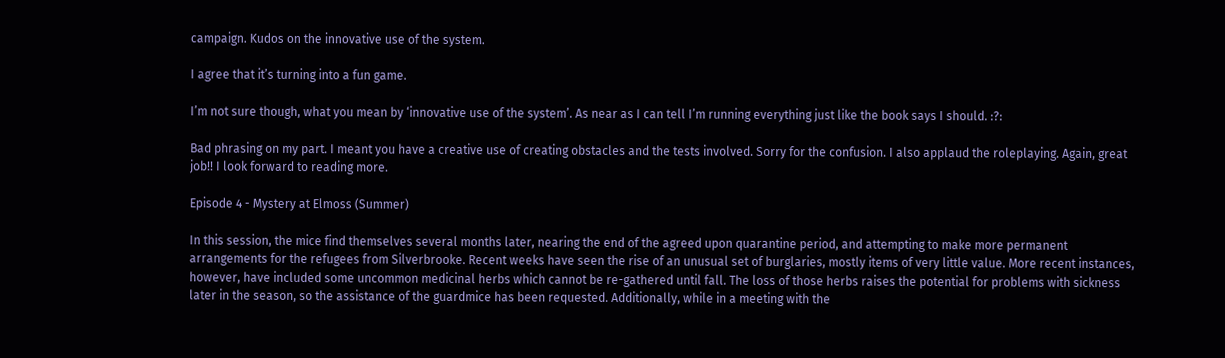campaign. Kudos on the innovative use of the system.

I agree that it’s turning into a fun game.

I’m not sure though, what you mean by ‘innovative use of the system’. As near as I can tell I’m running everything just like the book says I should. :?:

Bad phrasing on my part. I meant you have a creative use of creating obstacles and the tests involved. Sorry for the confusion. I also applaud the roleplaying. Again, great job!! I look forward to reading more.

Episode 4 - Mystery at Elmoss (Summer)

In this session, the mice find themselves several months later, nearing the end of the agreed upon quarantine period, and attempting to make more permanent arrangements for the refugees from Silverbrooke. Recent weeks have seen the rise of an unusual set of burglaries, mostly items of very little value. More recent instances, however, have included some uncommon medicinal herbs which cannot be re-gathered until fall. The loss of those herbs raises the potential for problems with sickness later in the season, so the assistance of the guardmice has been requested. Additionally, while in a meeting with the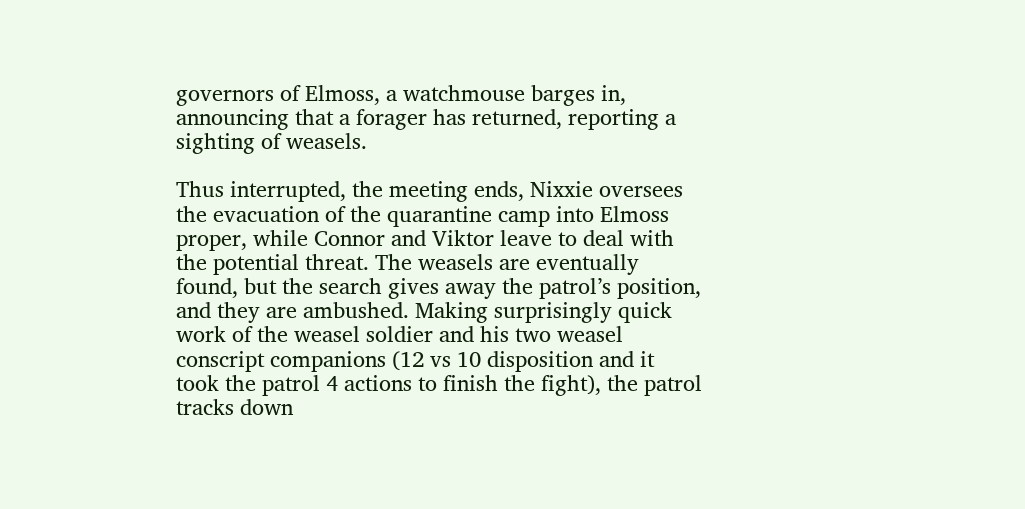governors of Elmoss, a watchmouse barges in, announcing that a forager has returned, reporting a sighting of weasels.

Thus interrupted, the meeting ends, Nixxie oversees the evacuation of the quarantine camp into Elmoss proper, while Connor and Viktor leave to deal with the potential threat. The weasels are eventually found, but the search gives away the patrol’s position, and they are ambushed. Making surprisingly quick work of the weasel soldier and his two weasel conscript companions (12 vs 10 disposition and it took the patrol 4 actions to finish the fight), the patrol tracks down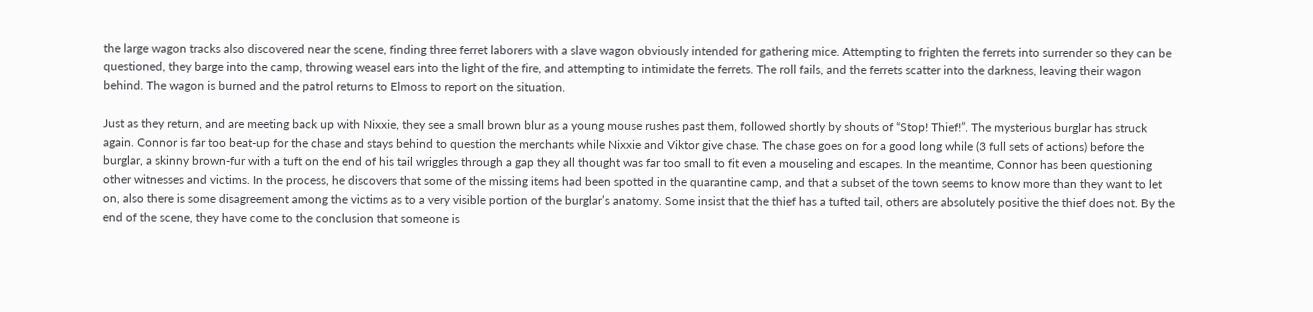the large wagon tracks also discovered near the scene, finding three ferret laborers with a slave wagon obviously intended for gathering mice. Attempting to frighten the ferrets into surrender so they can be questioned, they barge into the camp, throwing weasel ears into the light of the fire, and attempting to intimidate the ferrets. The roll fails, and the ferrets scatter into the darkness, leaving their wagon behind. The wagon is burned and the patrol returns to Elmoss to report on the situation.

Just as they return, and are meeting back up with Nixxie, they see a small brown blur as a young mouse rushes past them, followed shortly by shouts of “Stop! Thief!”. The mysterious burglar has struck again. Connor is far too beat-up for the chase and stays behind to question the merchants while Nixxie and Viktor give chase. The chase goes on for a good long while (3 full sets of actions) before the burglar, a skinny brown-fur with a tuft on the end of his tail wriggles through a gap they all thought was far too small to fit even a mouseling and escapes. In the meantime, Connor has been questioning other witnesses and victims. In the process, he discovers that some of the missing items had been spotted in the quarantine camp, and that a subset of the town seems to know more than they want to let on, also there is some disagreement among the victims as to a very visible portion of the burglar’s anatomy. Some insist that the thief has a tufted tail, others are absolutely positive the thief does not. By the end of the scene, they have come to the conclusion that someone is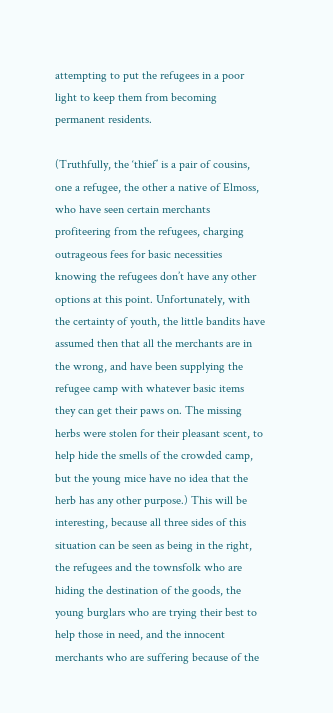attempting to put the refugees in a poor light to keep them from becoming permanent residents.

(Truthfully, the ‘thief’ is a pair of cousins, one a refugee, the other a native of Elmoss, who have seen certain merchants profiteering from the refugees, charging outrageous fees for basic necessities knowing the refugees don’t have any other options at this point. Unfortunately, with the certainty of youth, the little bandits have assumed then that all the merchants are in the wrong, and have been supplying the refugee camp with whatever basic items they can get their paws on. The missing herbs were stolen for their pleasant scent, to help hide the smells of the crowded camp, but the young mice have no idea that the herb has any other purpose.) This will be interesting, because all three sides of this situation can be seen as being in the right, the refugees and the townsfolk who are hiding the destination of the goods, the young burglars who are trying their best to help those in need, and the innocent merchants who are suffering because of the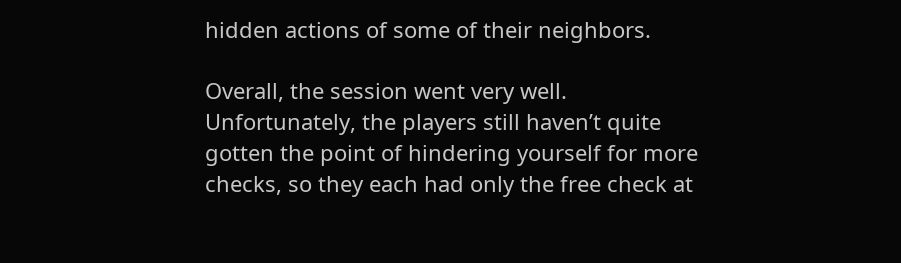hidden actions of some of their neighbors.

Overall, the session went very well. Unfortunately, the players still haven’t quite gotten the point of hindering yourself for more checks, so they each had only the free check at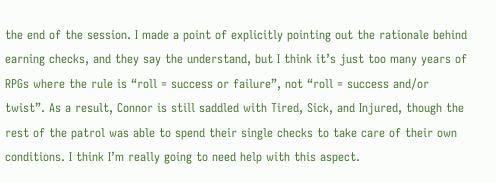the end of the session. I made a point of explicitly pointing out the rationale behind earning checks, and they say the understand, but I think it’s just too many years of RPGs where the rule is “roll = success or failure”, not “roll = success and/or twist”. As a result, Connor is still saddled with Tired, Sick, and Injured, though the rest of the patrol was able to spend their single checks to take care of their own conditions. I think I’m really going to need help with this aspect.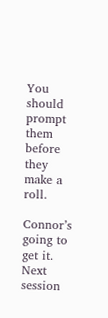You should prompt them before they make a roll.

Connor’s going to get it. Next session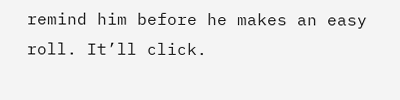remind him before he makes an easy roll. It’ll click.